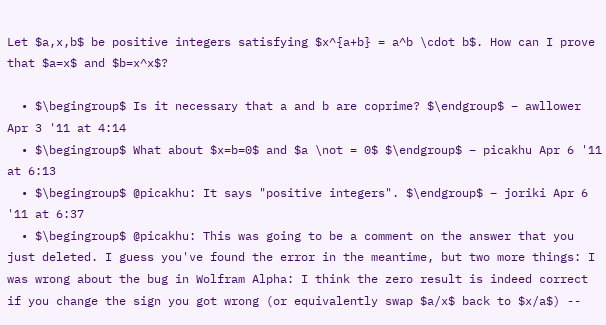Let $a,x,b$ be positive integers satisfying $x^{a+b} = a^b \cdot b$. How can I prove that $a=x$ and $b=x^x$?

  • $\begingroup$ Is it necessary that a and b are coprime? $\endgroup$ – awllower Apr 3 '11 at 4:14
  • $\begingroup$ What about $x=b=0$ and $a \not = 0$ $\endgroup$ – picakhu Apr 6 '11 at 6:13
  • $\begingroup$ @picakhu: It says "positive integers". $\endgroup$ – joriki Apr 6 '11 at 6:37
  • $\begingroup$ @picakhu: This was going to be a comment on the answer that you just deleted. I guess you've found the error in the meantime, but two more things: I was wrong about the bug in Wolfram Alpha: I think the zero result is indeed correct if you change the sign you got wrong (or equivalently swap $a/x$ back to $x/a$) --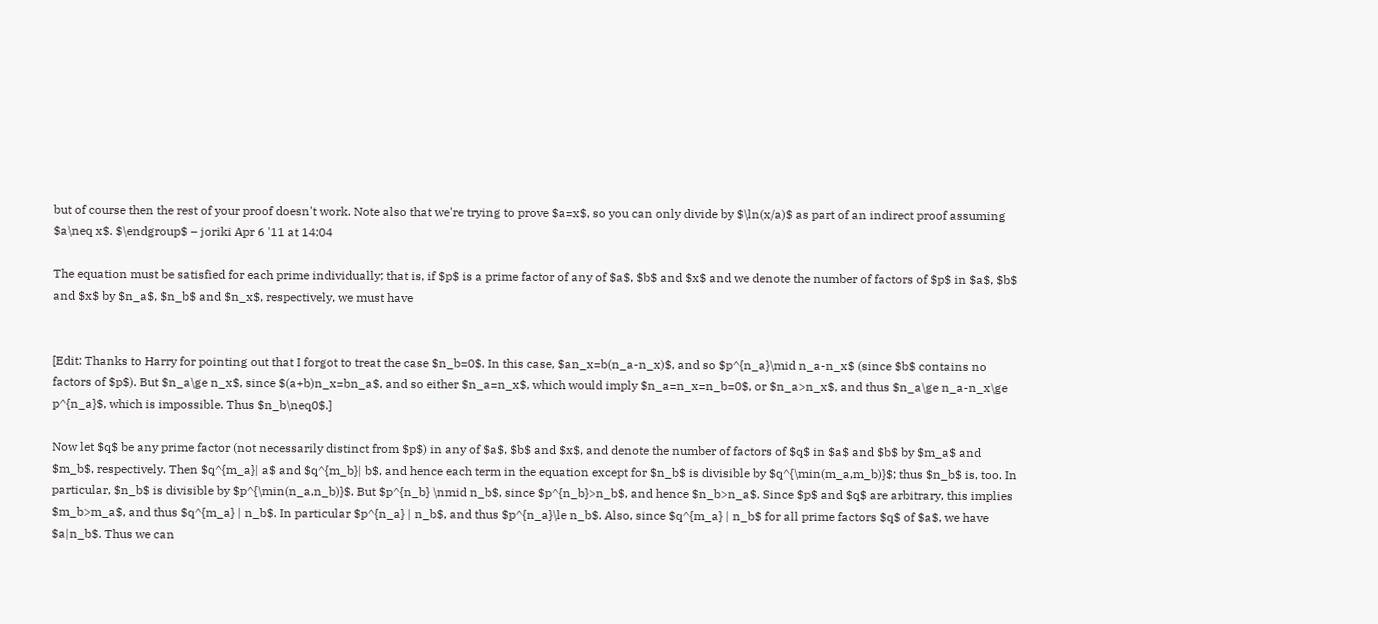but of course then the rest of your proof doesn't work. Note also that we're trying to prove $a=x$, so you can only divide by $\ln(x/a)$ as part of an indirect proof assuming $a\neq x$. $\endgroup$ – joriki Apr 6 '11 at 14:04

The equation must be satisfied for each prime individually; that is, if $p$ is a prime factor of any of $a$, $b$ and $x$ and we denote the number of factors of $p$ in $a$, $b$ and $x$ by $n_a$, $n_b$ and $n_x$, respectively, we must have


[Edit: Thanks to Harry for pointing out that I forgot to treat the case $n_b=0$. In this case, $an_x=b(n_a-n_x)$, and so $p^{n_a}\mid n_a-n_x$ (since $b$ contains no factors of $p$). But $n_a\ge n_x$, since $(a+b)n_x=bn_a$, and so either $n_a=n_x$, which would imply $n_a=n_x=n_b=0$, or $n_a>n_x$, and thus $n_a\ge n_a-n_x\ge p^{n_a}$, which is impossible. Thus $n_b\neq0$.]

Now let $q$ be any prime factor (not necessarily distinct from $p$) in any of $a$, $b$ and $x$, and denote the number of factors of $q$ in $a$ and $b$ by $m_a$ and $m_b$, respectively. Then $q^{m_a}| a$ and $q^{m_b}| b$, and hence each term in the equation except for $n_b$ is divisible by $q^{\min(m_a,m_b)}$; thus $n_b$ is, too. In particular, $n_b$ is divisible by $p^{\min(n_a,n_b)}$. But $p^{n_b} \nmid n_b$, since $p^{n_b}>n_b$, and hence $n_b>n_a$. Since $p$ and $q$ are arbitrary, this implies $m_b>m_a$, and thus $q^{m_a} | n_b$. In particular $p^{n_a} | n_b$, and thus $p^{n_a}\le n_b$. Also, since $q^{m_a} | n_b$ for all prime factors $q$ of $a$, we have $a|n_b$. Thus we can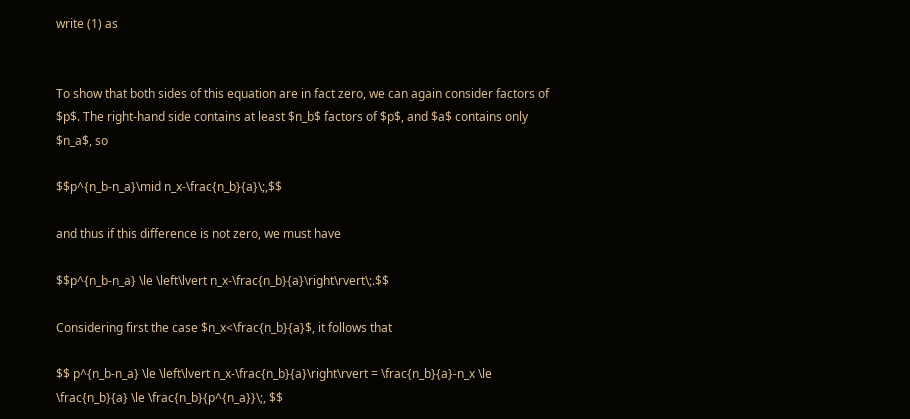write (1) as


To show that both sides of this equation are in fact zero, we can again consider factors of $p$. The right-hand side contains at least $n_b$ factors of $p$, and $a$ contains only $n_a$, so

$$p^{n_b-n_a}\mid n_x-\frac{n_b}{a}\;,$$

and thus if this difference is not zero, we must have

$$p^{n_b-n_a} \le \left\lvert n_x-\frac{n_b}{a}\right\rvert\;.$$

Considering first the case $n_x<\frac{n_b}{a}$, it follows that

$$ p^{n_b-n_a} \le \left\lvert n_x-\frac{n_b}{a}\right\rvert = \frac{n_b}{a}-n_x \le \frac{n_b}{a} \le \frac{n_b}{p^{n_a}}\;, $$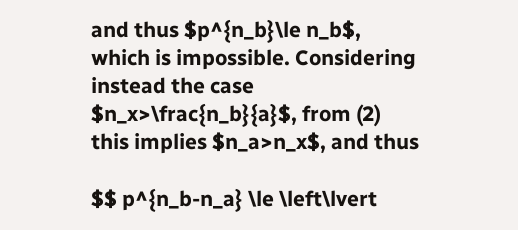and thus $p^{n_b}\le n_b$, which is impossible. Considering instead the case $n_x>\frac{n_b}{a}$, from (2) this implies $n_a>n_x$, and thus

$$ p^{n_b-n_a} \le \left\lvert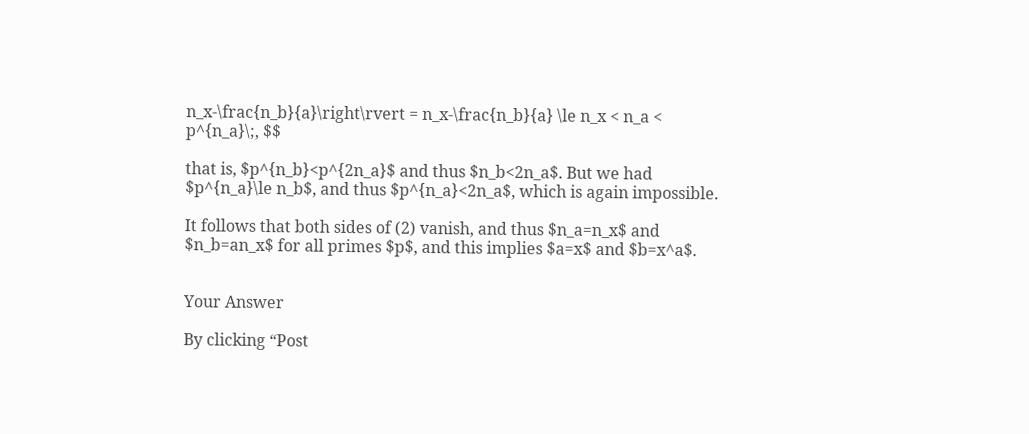n_x-\frac{n_b}{a}\right\rvert = n_x-\frac{n_b}{a} \le n_x < n_a < p^{n_a}\;, $$

that is, $p^{n_b}<p^{2n_a}$ and thus $n_b<2n_a$. But we had $p^{n_a}\le n_b$, and thus $p^{n_a}<2n_a$, which is again impossible.

It follows that both sides of (2) vanish, and thus $n_a=n_x$ and $n_b=an_x$ for all primes $p$, and this implies $a=x$ and $b=x^a$.


Your Answer

By clicking “Post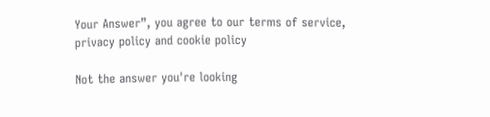Your Answer”, you agree to our terms of service, privacy policy and cookie policy

Not the answer you're looking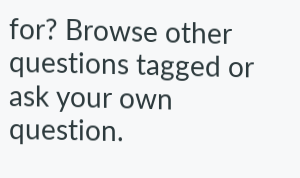for? Browse other questions tagged or ask your own question.